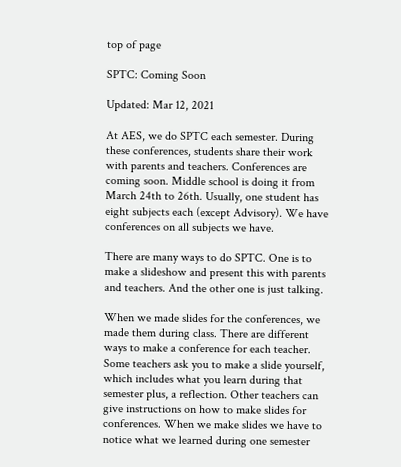top of page

SPTC: Coming Soon

Updated: Mar 12, 2021

At AES, we do SPTC each semester. During these conferences, students share their work with parents and teachers. Conferences are coming soon. Middle school is doing it from March 24th to 26th. Usually, one student has eight subjects each (except Advisory). We have conferences on all subjects we have.

There are many ways to do SPTC. One is to make a slideshow and present this with parents and teachers. And the other one is just talking.

When we made slides for the conferences, we made them during class. There are different ways to make a conference for each teacher. Some teachers ask you to make a slide yourself, which includes what you learn during that semester plus, a reflection. Other teachers can give instructions on how to make slides for conferences. When we make slides we have to notice what we learned during one semester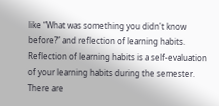like “What was something you didn't know before?” and reflection of learning habits. Reflection of learning habits is a self-evaluation of your learning habits during the semester. There are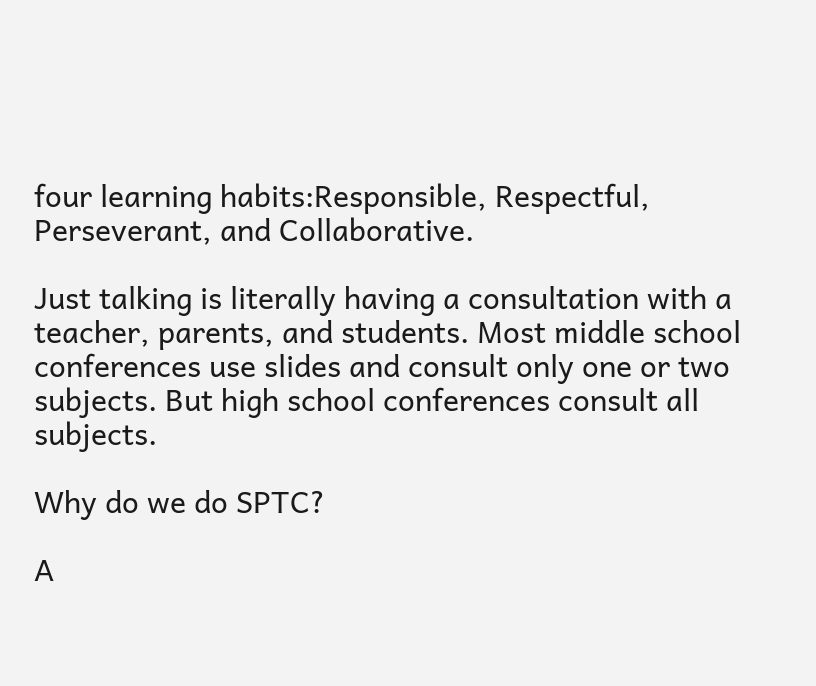four learning habits:Responsible, Respectful, Perseverant, and Collaborative.

Just talking is literally having a consultation with a teacher, parents, and students. Most middle school conferences use slides and consult only one or two subjects. But high school conferences consult all subjects.

Why do we do SPTC?

A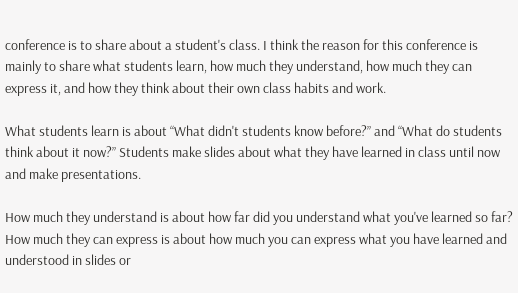conference is to share about a student's class. I think the reason for this conference is mainly to share what students learn, how much they understand, how much they can express it, and how they think about their own class habits and work.

What students learn is about “What didn't students know before?” and “What do students think about it now?” Students make slides about what they have learned in class until now and make presentations.

How much they understand is about how far did you understand what you've learned so far? How much they can express is about how much you can express what you have learned and understood in slides or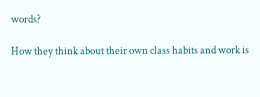words?

How they think about their own class habits and work is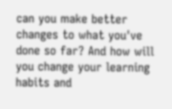can you make better changes to what you've done so far? And how will you change your learning habits and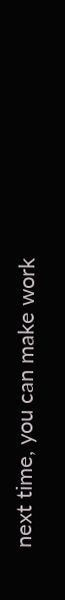next time, you can make work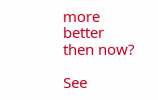more better then now?

See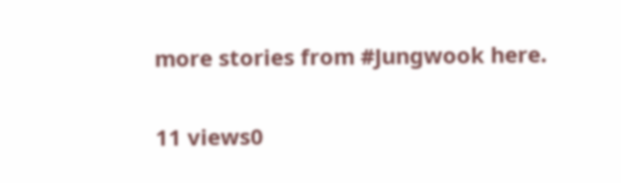more stories from #Jungwook here.

11 views0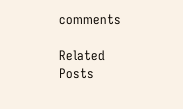comments

Related Posts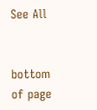See All


bottom of page